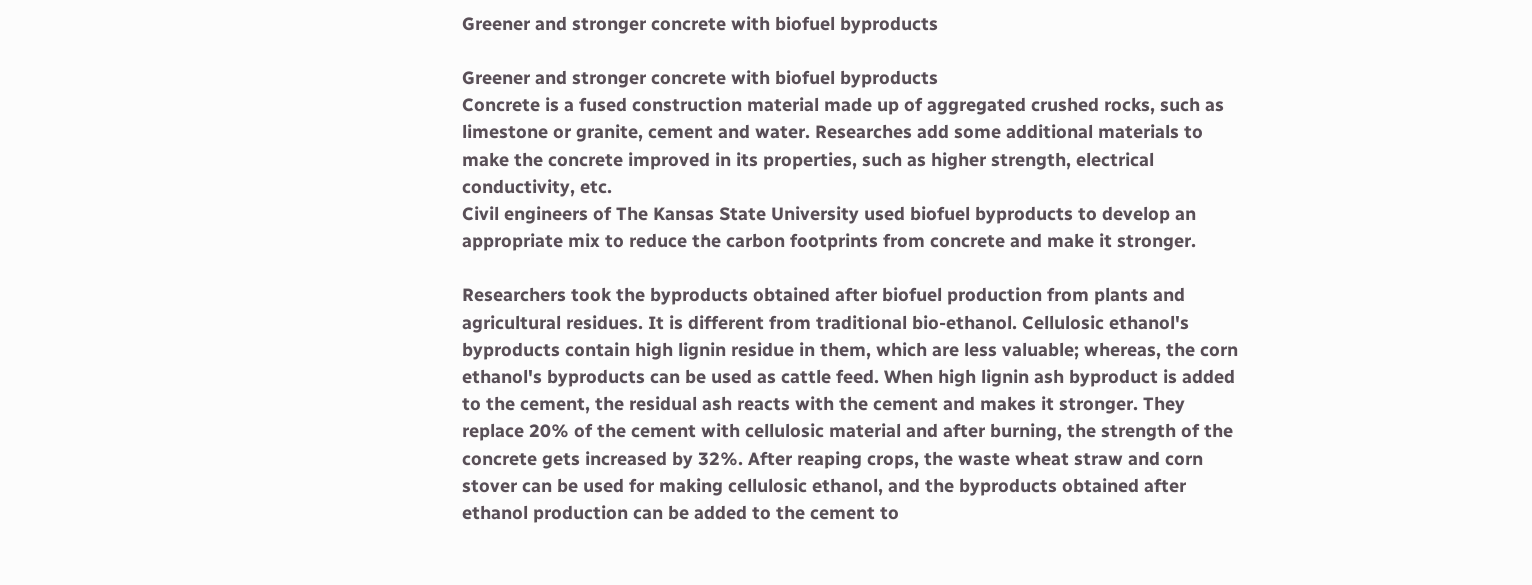Greener and stronger concrete with biofuel byproducts

Greener and stronger concrete with biofuel byproducts
Concrete is a fused construction material made up of aggregated crushed rocks, such as limestone or granite, cement and water. Researches add some additional materials to make the concrete improved in its properties, such as higher strength, electrical conductivity, etc.
Civil engineers of The Kansas State University used biofuel byproducts to develop an appropriate mix to reduce the carbon footprints from concrete and make it stronger.

Researchers took the byproducts obtained after biofuel production from plants and agricultural residues. It is different from traditional bio-ethanol. Cellulosic ethanol's byproducts contain high lignin residue in them, which are less valuable; whereas, the corn ethanol's byproducts can be used as cattle feed. When high lignin ash byproduct is added to the cement, the residual ash reacts with the cement and makes it stronger. They replace 20% of the cement with cellulosic material and after burning, the strength of the concrete gets increased by 32%. After reaping crops, the waste wheat straw and corn stover can be used for making cellulosic ethanol, and the byproducts obtained after ethanol production can be added to the cement to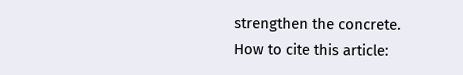strengthen the concrete.
How to cite this article: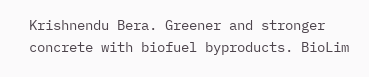Krishnendu Bera. Greener and stronger concrete with biofuel byproducts. BioLim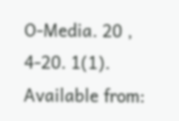O-Media. 20 , 4-20. 1(1).
Available from: